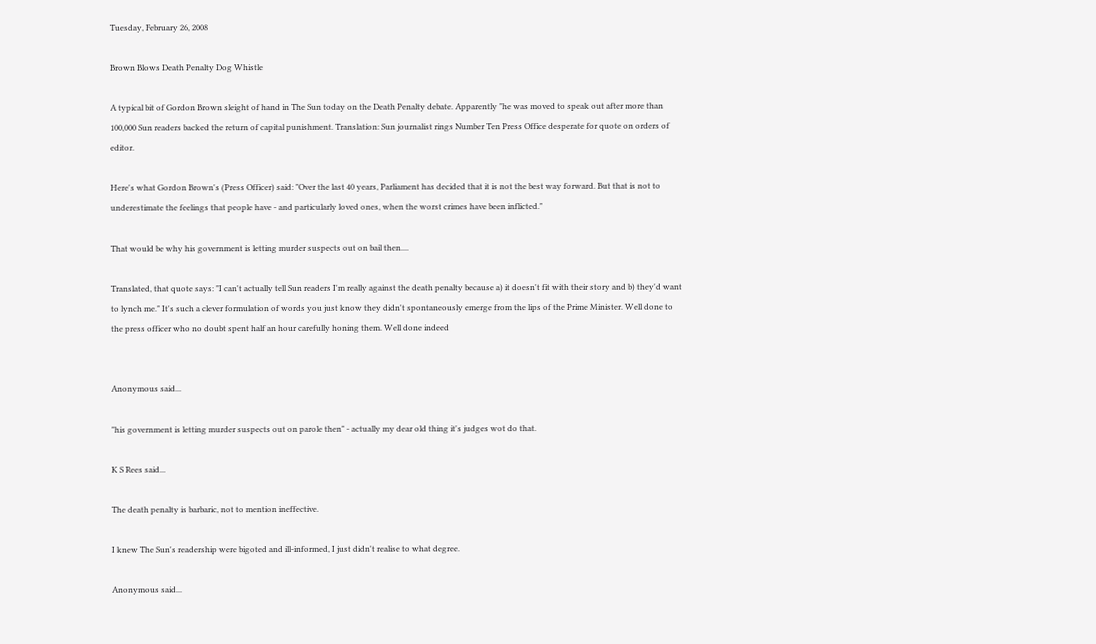Tuesday, February 26, 2008

Brown Blows Death Penalty Dog Whistle

A typical bit of Gordon Brown sleight of hand in The Sun today on the Death Penalty debate. Apparently "he was moved to speak out after more than 100,000 Sun readers backed the return of capital punishment. Translation: Sun journalist rings Number Ten Press Office desperate for quote on orders of editor.

Here's what Gordon Brown's (Press Officer) said: "Over the last 40 years, Parliament has decided that it is not the best way forward. But that is not to underestimate the feelings that people have - and particularly loved ones, when the worst crimes have been inflicted."

That would be why his government is letting murder suspects out on bail then....

Translated, that quote says: "I can't actually tell Sun readers I'm really against the death penalty because a) it doesn't fit with their story and b) they'd want to lynch me." It's such a clever formulation of words you just know they didn't spontaneously emerge from the lips of the Prime Minister. Well done to the press officer who no doubt spent half an hour carefully honing them. Well done indeed


Anonymous said...

"his government is letting murder suspects out on parole then" - actually my dear old thing it's judges wot do that.

K S Rees said...

The death penalty is barbaric, not to mention ineffective.

I knew The Sun's readership were bigoted and ill-informed, I just didn't realise to what degree.

Anonymous said...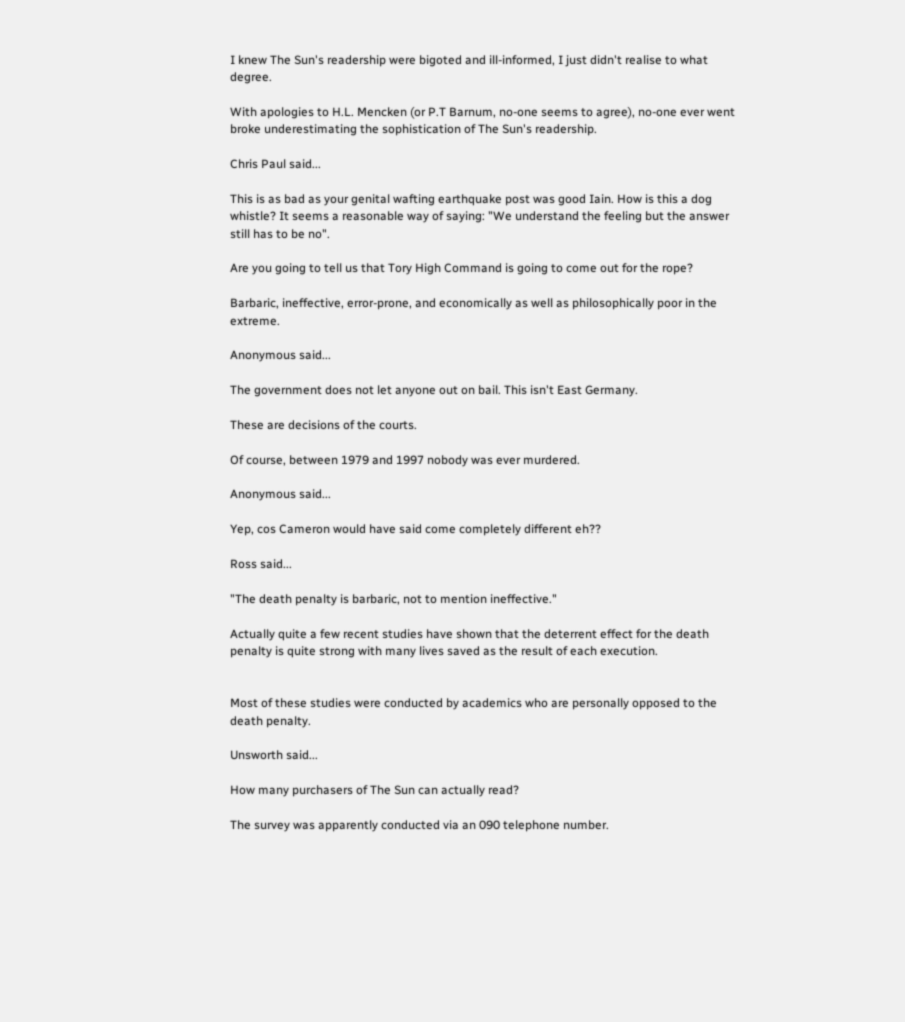I knew The Sun's readership were bigoted and ill-informed, I just didn't realise to what degree.

With apologies to H.L. Mencken (or P.T Barnum, no-one seems to agree), no-one ever went broke underestimating the sophistication of The Sun's readership.

Chris Paul said...

This is as bad as your genital wafting earthquake post was good Iain. How is this a dog whistle? It seems a reasonable way of saying: "We understand the feeling but the answer still has to be no".

Are you going to tell us that Tory High Command is going to come out for the rope?

Barbaric, ineffective, error-prone, and economically as well as philosophically poor in the extreme.

Anonymous said...

The government does not let anyone out on bail. This isn't East Germany.

These are decisions of the courts.

Of course, between 1979 and 1997 nobody was ever murdered.

Anonymous said...

Yep, cos Cameron would have said come completely different eh??

Ross said...

"The death penalty is barbaric, not to mention ineffective."

Actually quite a few recent studies have shown that the deterrent effect for the death penalty is quite strong with many lives saved as the result of each execution.


Most of these studies were conducted by academics who are personally opposed to the death penalty.

Unsworth said...

How many purchasers of The Sun can actually read?

The survey was apparently conducted via an 090 telephone number.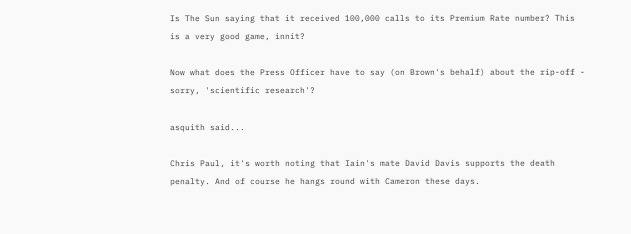Is The Sun saying that it received 100,000 calls to its Premium Rate number? This is a very good game, innit?

Now what does the Press Officer have to say (on Brown's behalf) about the rip-off - sorry, 'scientific research'?

asquith said...

Chris Paul, it's worth noting that Iain's mate David Davis supports the death penalty. And of course he hangs round with Cameron these days.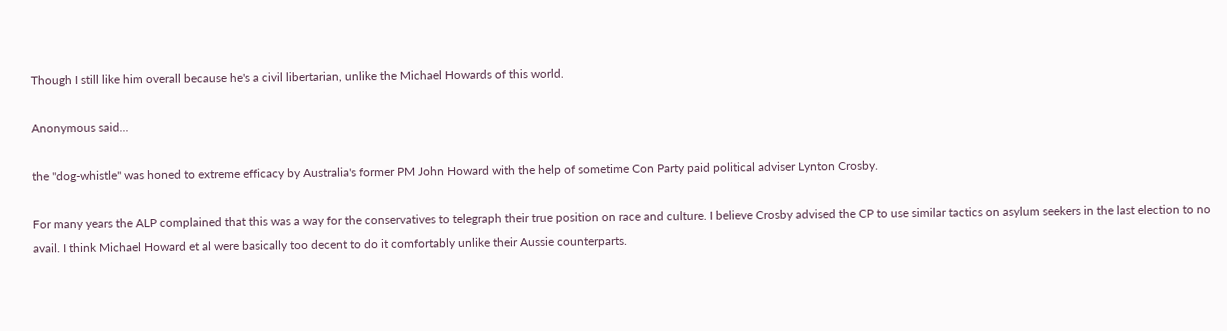Though I still like him overall because he's a civil libertarian, unlike the Michael Howards of this world.

Anonymous said...

the "dog-whistle" was honed to extreme efficacy by Australia's former PM John Howard with the help of sometime Con Party paid political adviser Lynton Crosby.

For many years the ALP complained that this was a way for the conservatives to telegraph their true position on race and culture. I believe Crosby advised the CP to use similar tactics on asylum seekers in the last election to no avail. I think Michael Howard et al were basically too decent to do it comfortably unlike their Aussie counterparts.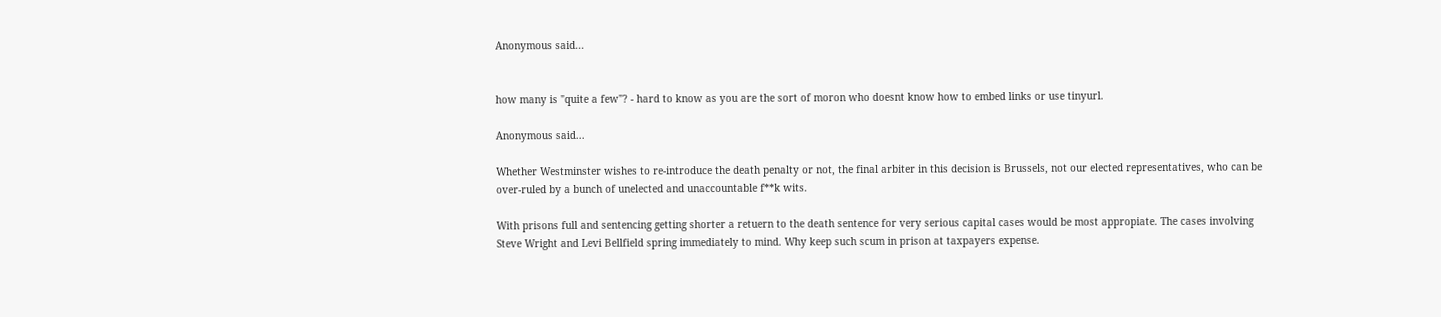Anonymous said...


how many is "quite a few"? - hard to know as you are the sort of moron who doesnt know how to embed links or use tinyurl.

Anonymous said...

Whether Westminster wishes to re-introduce the death penalty or not, the final arbiter in this decision is Brussels, not our elected representatives, who can be over-ruled by a bunch of unelected and unaccountable f**k wits.

With prisons full and sentencing getting shorter a retuern to the death sentence for very serious capital cases would be most appropiate. The cases involving Steve Wright and Levi Bellfield spring immediately to mind. Why keep such scum in prison at taxpayers expense.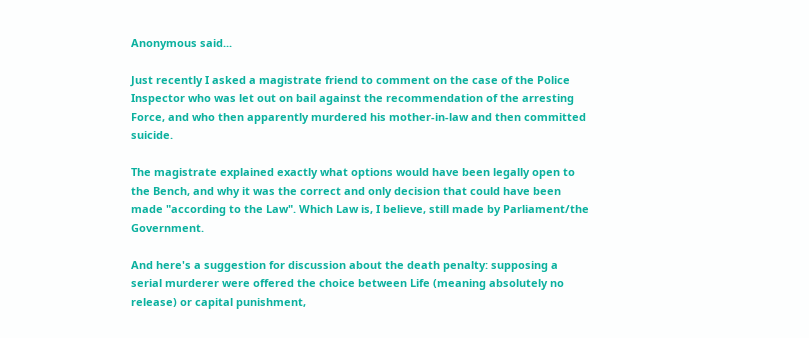Anonymous said...

Just recently I asked a magistrate friend to comment on the case of the Police Inspector who was let out on bail against the recommendation of the arresting Force, and who then apparently murdered his mother-in-law and then committed suicide.

The magistrate explained exactly what options would have been legally open to the Bench, and why it was the correct and only decision that could have been made "according to the Law". Which Law is, I believe, still made by Parliament/the Government.

And here's a suggestion for discussion about the death penalty: supposing a serial murderer were offered the choice between Life (meaning absolutely no release) or capital punishment,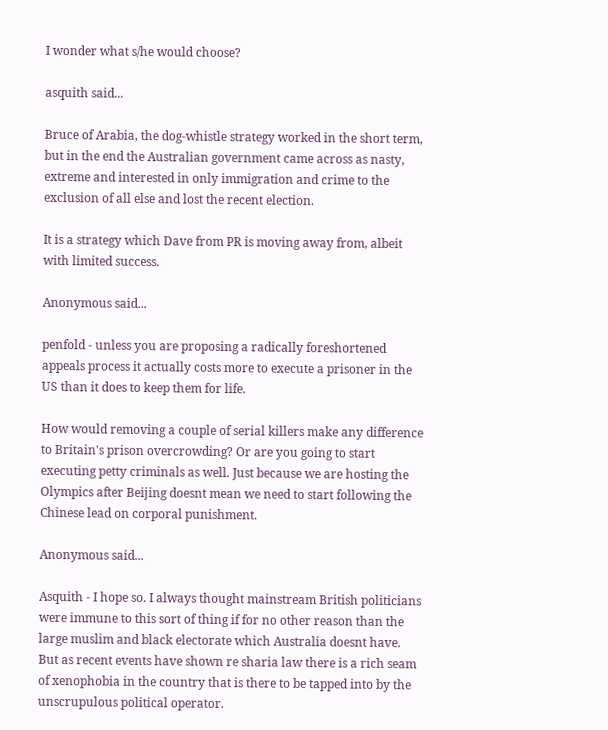I wonder what s/he would choose?

asquith said...

Bruce of Arabia, the dog-whistle strategy worked in the short term, but in the end the Australian government came across as nasty, extreme and interested in only immigration and crime to the exclusion of all else and lost the recent election.

It is a strategy which Dave from PR is moving away from, albeit with limited success.

Anonymous said...

penfold - unless you are proposing a radically foreshortened appeals process it actually costs more to execute a prisoner in the US than it does to keep them for life.

How would removing a couple of serial killers make any difference to Britain's prison overcrowding? Or are you going to start executing petty criminals as well. Just because we are hosting the Olympics after Beijing doesnt mean we need to start following the Chinese lead on corporal punishment.

Anonymous said...

Asquith - I hope so. I always thought mainstream British politicians were immune to this sort of thing if for no other reason than the large muslim and black electorate which Australia doesnt have. But as recent events have shown re sharia law there is a rich seam of xenophobia in the country that is there to be tapped into by the unscrupulous political operator.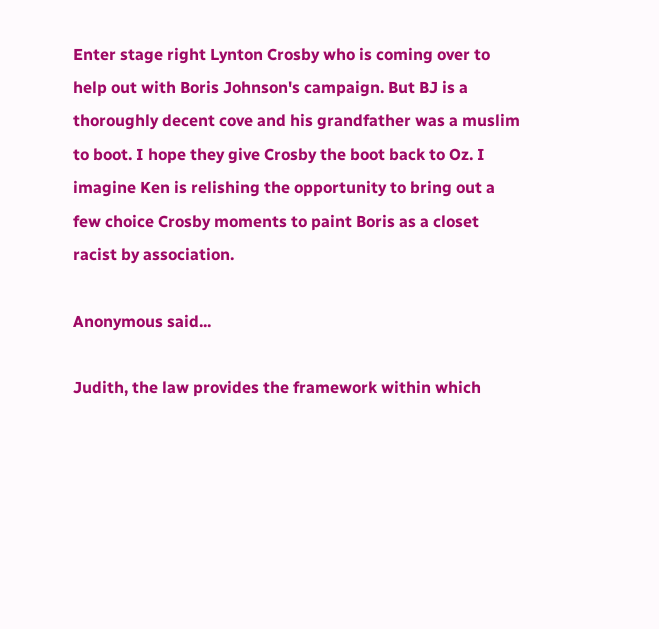Enter stage right Lynton Crosby who is coming over to help out with Boris Johnson's campaign. But BJ is a thoroughly decent cove and his grandfather was a muslim to boot. I hope they give Crosby the boot back to Oz. I imagine Ken is relishing the opportunity to bring out a few choice Crosby moments to paint Boris as a closet racist by association.

Anonymous said...

Judith, the law provides the framework within which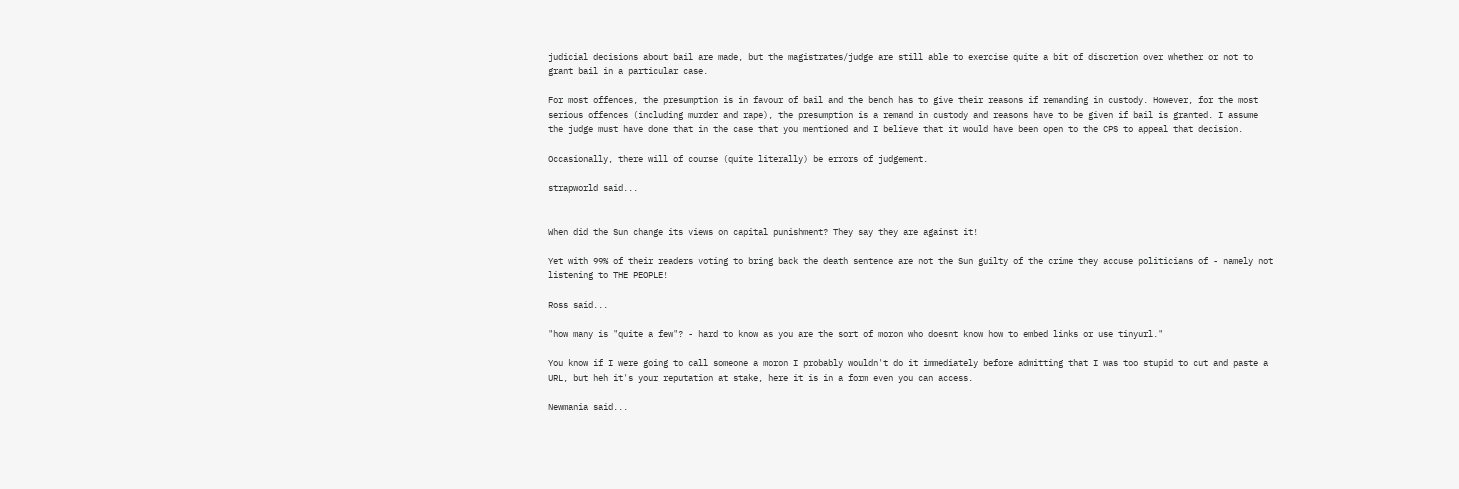judicial decisions about bail are made, but the magistrates/judge are still able to exercise quite a bit of discretion over whether or not to grant bail in a particular case.

For most offences, the presumption is in favour of bail and the bench has to give their reasons if remanding in custody. However, for the most serious offences (including murder and rape), the presumption is a remand in custody and reasons have to be given if bail is granted. I assume the judge must have done that in the case that you mentioned and I believe that it would have been open to the CPS to appeal that decision.

Occasionally, there will of course (quite literally) be errors of judgement.

strapworld said...


When did the Sun change its views on capital punishment? They say they are against it!

Yet with 99% of their readers voting to bring back the death sentence are not the Sun guilty of the crime they accuse politicians of - namely not listening to THE PEOPLE!

Ross said...

"how many is "quite a few"? - hard to know as you are the sort of moron who doesnt know how to embed links or use tinyurl."

You know if I were going to call someone a moron I probably wouldn't do it immediately before admitting that I was too stupid to cut and paste a URL, but heh it's your reputation at stake, here it is in a form even you can access.

Newmania said...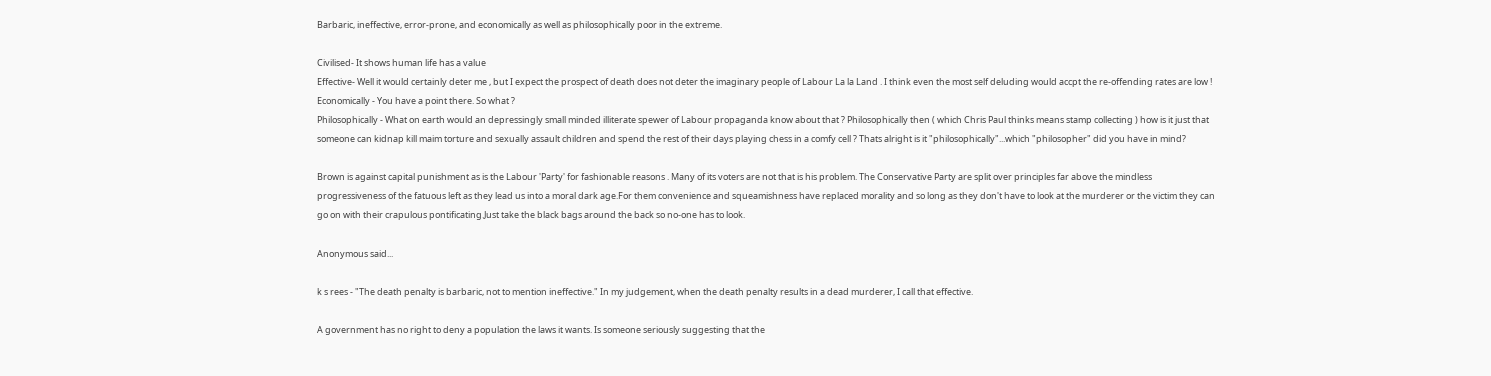Barbaric, ineffective, error-prone, and economically as well as philosophically poor in the extreme.

Civilised- It shows human life has a value
Effective- Well it would certainly deter me , but I expect the prospect of death does not deter the imaginary people of Labour La la Land . I think even the most self deluding would accpt the re-offending rates are low !
Economically - You have a point there. So what ?
Philosophically - What on earth would an depressingly small minded illiterate spewer of Labour propaganda know about that ? Philosophically then ( which Chris Paul thinks means stamp collecting ) how is it just that someone can kidnap kill maim torture and sexually assault children and spend the rest of their days playing chess in a comfy cell ? Thats alright is it "philosophically"...which "philosopher" did you have in mind?

Brown is against capital punishment as is the Labour 'Party' for fashionable reasons . Many of its voters are not that is his problem. The Conservative Party are split over principles far above the mindless progressiveness of the fatuous left as they lead us into a moral dark age.For them convenience and squeamishness have replaced morality and so long as they don't have to look at the murderer or the victim they can go on with their crapulous pontificating.Just take the black bags around the back so no-one has to look.

Anonymous said...

k s rees - "The death penalty is barbaric, not to mention ineffective." In my judgement, when the death penalty results in a dead murderer, I call that effective.

A government has no right to deny a population the laws it wants. Is someone seriously suggesting that the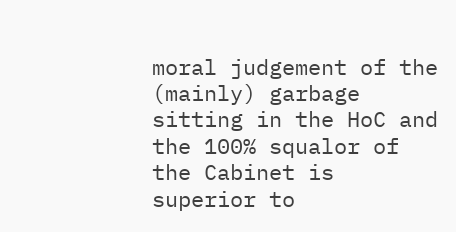moral judgement of the (mainly) garbage sitting in the HoC and the 100% squalor of the Cabinet is superior to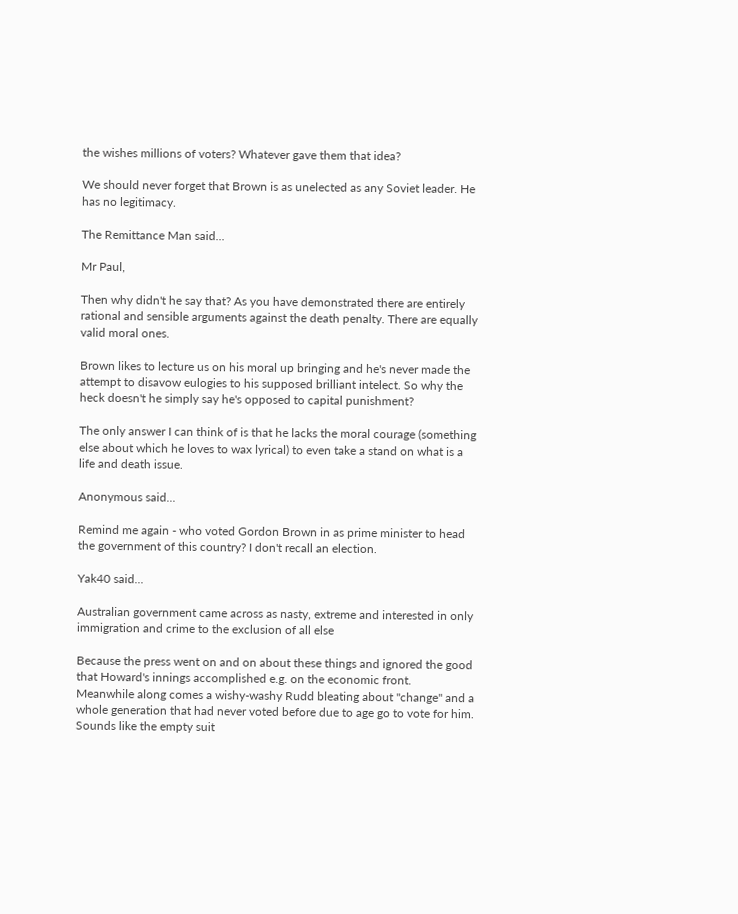the wishes millions of voters? Whatever gave them that idea?

We should never forget that Brown is as unelected as any Soviet leader. He has no legitimacy.

The Remittance Man said...

Mr Paul,

Then why didn't he say that? As you have demonstrated there are entirely rational and sensible arguments against the death penalty. There are equally valid moral ones.

Brown likes to lecture us on his moral up bringing and he's never made the attempt to disavow eulogies to his supposed brilliant intelect. So why the heck doesn't he simply say he's opposed to capital punishment?

The only answer I can think of is that he lacks the moral courage (something else about which he loves to wax lyrical) to even take a stand on what is a life and death issue.

Anonymous said...

Remind me again - who voted Gordon Brown in as prime minister to head the government of this country? I don't recall an election.

Yak40 said...

Australian government came across as nasty, extreme and interested in only immigration and crime to the exclusion of all else

Because the press went on and on about these things and ignored the good that Howard's innings accomplished e.g. on the economic front.
Meanwhile along comes a wishy-washy Rudd bleating about "change" and a whole generation that had never voted before due to age go to vote for him.
Sounds like the empty suit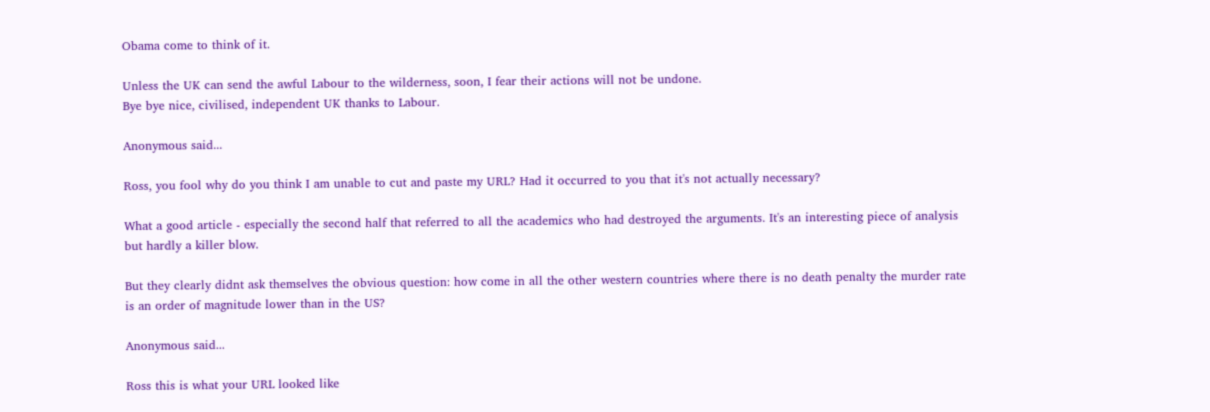Obama come to think of it.

Unless the UK can send the awful Labour to the wilderness, soon, I fear their actions will not be undone.
Bye bye nice, civilised, independent UK thanks to Labour.

Anonymous said...

Ross, you fool why do you think I am unable to cut and paste my URL? Had it occurred to you that it's not actually necessary?

What a good article - especially the second half that referred to all the academics who had destroyed the arguments. It's an interesting piece of analysis but hardly a killer blow.

But they clearly didnt ask themselves the obvious question: how come in all the other western countries where there is no death penalty the murder rate is an order of magnitude lower than in the US?

Anonymous said...

Ross this is what your URL looked like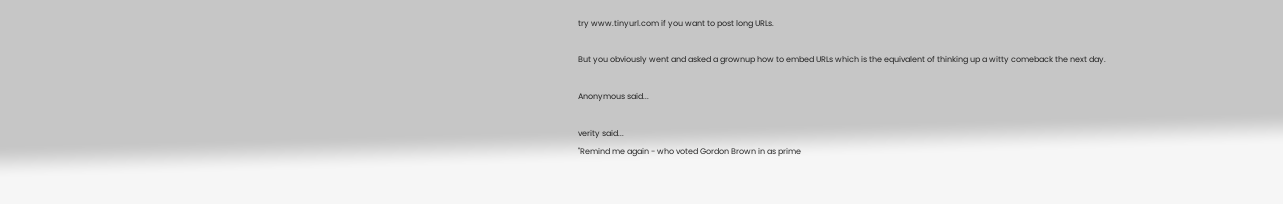try www.tinyurl.com if you want to post long URLs.

But you obviously went and asked a grownup how to embed URLs which is the equivalent of thinking up a witty comeback the next day.

Anonymous said...

verity said...
"Remind me again - who voted Gordon Brown in as prime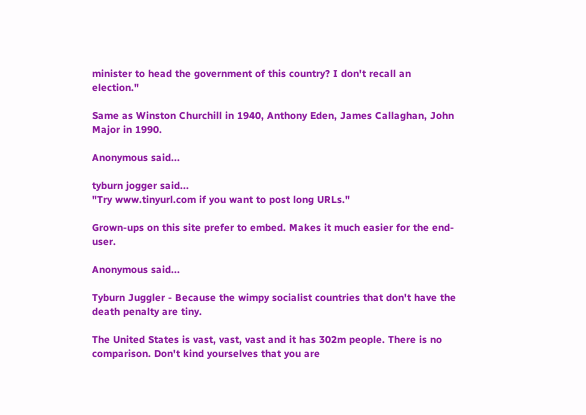minister to head the government of this country? I don't recall an election."

Same as Winston Churchill in 1940, Anthony Eden, James Callaghan, John Major in 1990.

Anonymous said...

tyburn jogger said...
"Try www.tinyurl.com if you want to post long URLs."

Grown-ups on this site prefer to embed. Makes it much easier for the end-user.

Anonymous said...

Tyburn Juggler - Because the wimpy socialist countries that don't have the death penalty are tiny.

The United States is vast, vast, vast and it has 302m people. There is no comparison. Don't kind yourselves that you are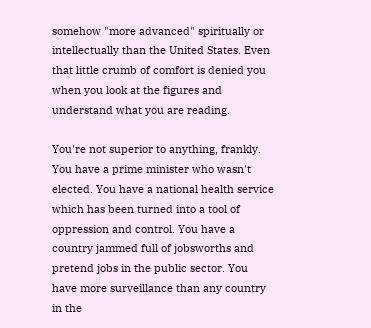somehow "more advanced" spiritually or intellectually than the United States. Even that little crumb of comfort is denied you when you look at the figures and understand what you are reading.

You're not superior to anything, frankly. You have a prime minister who wasn't elected. You have a national health service which has been turned into a tool of oppression and control. You have a country jammed full of jobsworths and pretend jobs in the public sector. You have more surveillance than any country in the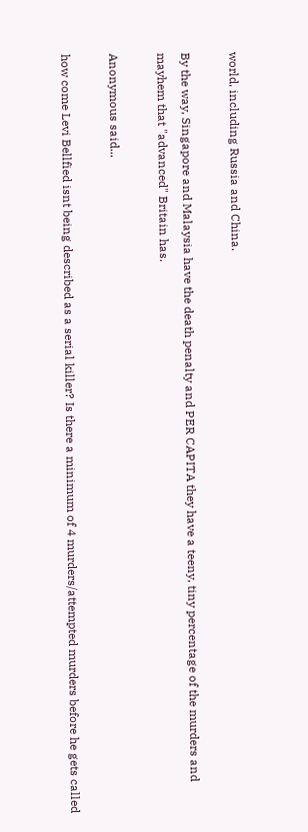world, including Russia and China.

By the way, Singapore and Malaysia have the death penalty and PER CAPITA they have a teeny, tiny percentage of the murders and mayhem that "advanced" Britain has.

Anonymous said...

how come Levi Bellfied isnt being described as a serial killer? Is there a minimum of 4 murders/attempted murders before he gets called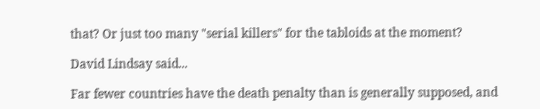that? Or just too many "serial killers" for the tabloids at the moment?

David Lindsay said...

Far fewer countries have the death penalty than is generally supposed, and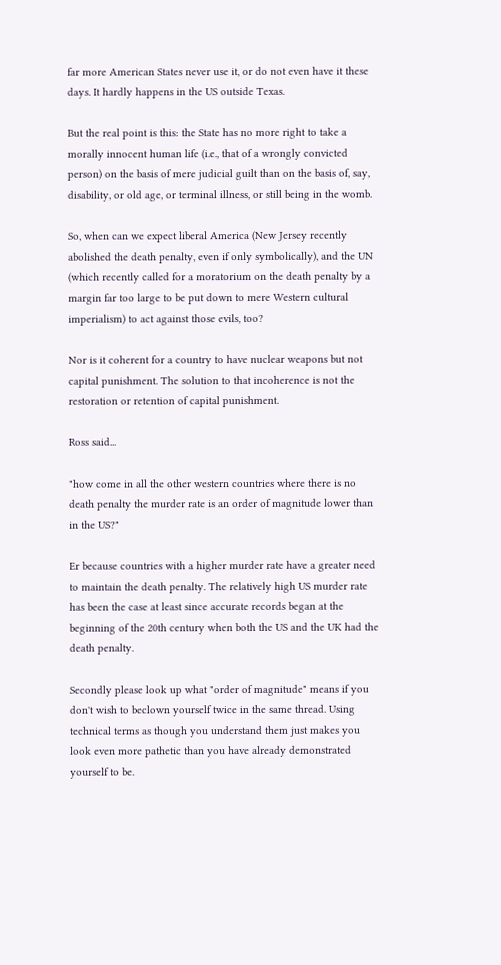far more American States never use it, or do not even have it these days. It hardly happens in the US outside Texas.

But the real point is this: the State has no more right to take a morally innocent human life (i.e., that of a wrongly convicted person) on the basis of mere judicial guilt than on the basis of, say, disability, or old age, or terminal illness, or still being in the womb.

So, when can we expect liberal America (New Jersey recently abolished the death penalty, even if only symbolically), and the UN (which recently called for a moratorium on the death penalty by a margin far too large to be put down to mere Western cultural imperialism) to act against those evils, too?

Nor is it coherent for a country to have nuclear weapons but not capital punishment. The solution to that incoherence is not the restoration or retention of capital punishment.

Ross said...

"how come in all the other western countries where there is no death penalty the murder rate is an order of magnitude lower than in the US?"

Er because countries with a higher murder rate have a greater need to maintain the death penalty. The relatively high US murder rate has been the case at least since accurate records began at the beginning of the 20th century when both the US and the UK had the death penalty.

Secondly please look up what "order of magnitude" means if you don't wish to beclown yourself twice in the same thread. Using technical terms as though you understand them just makes you look even more pathetic than you have already demonstrated yourself to be.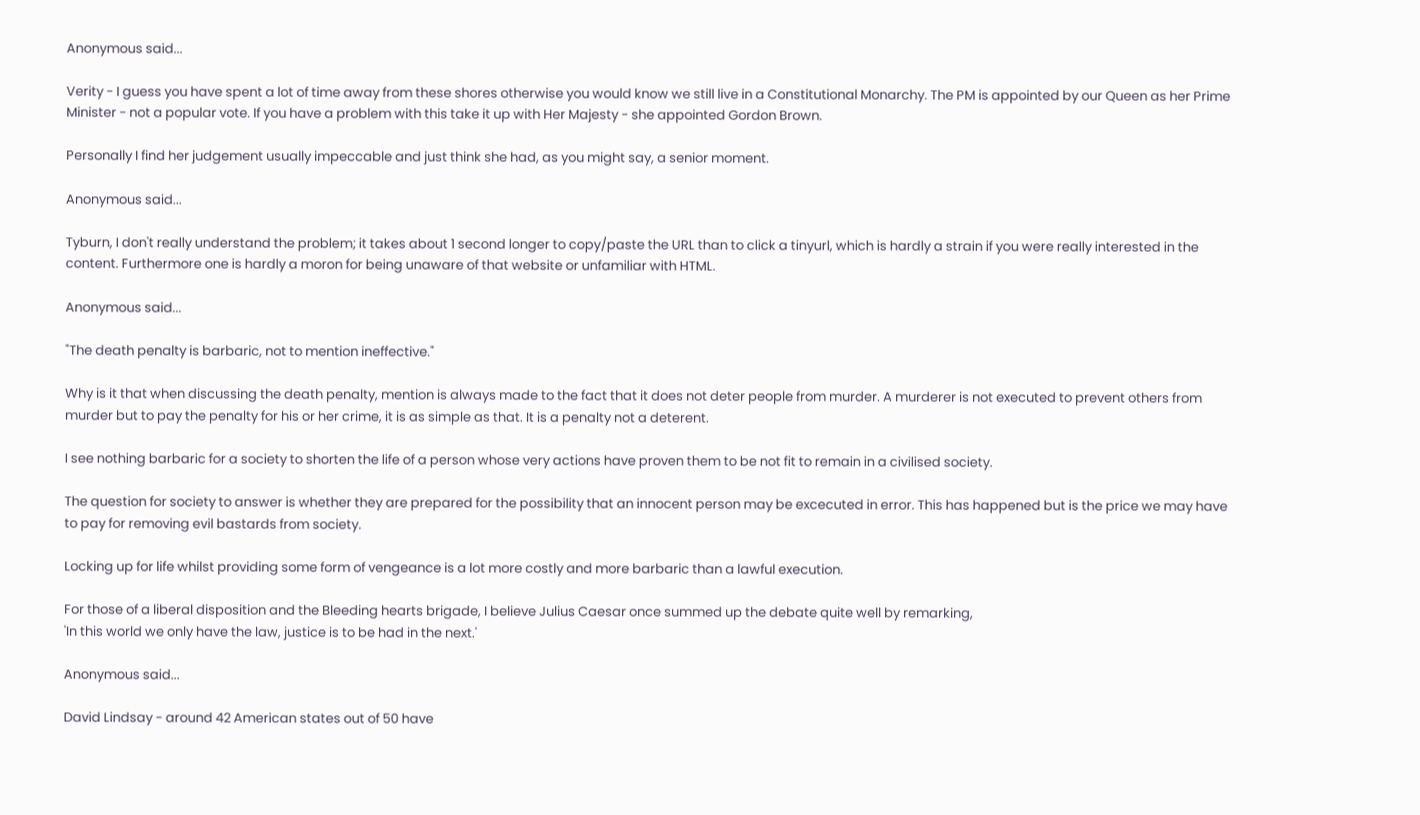Anonymous said...

Verity - I guess you have spent a lot of time away from these shores otherwise you would know we still live in a Constitutional Monarchy. The PM is appointed by our Queen as her Prime Minister - not a popular vote. If you have a problem with this take it up with Her Majesty - she appointed Gordon Brown.

Personally I find her judgement usually impeccable and just think she had, as you might say, a senior moment.

Anonymous said...

Tyburn, I don't really understand the problem; it takes about 1 second longer to copy/paste the URL than to click a tinyurl, which is hardly a strain if you were really interested in the content. Furthermore one is hardly a moron for being unaware of that website or unfamiliar with HTML.

Anonymous said...

"The death penalty is barbaric, not to mention ineffective."

Why is it that when discussing the death penalty, mention is always made to the fact that it does not deter people from murder. A murderer is not executed to prevent others from murder but to pay the penalty for his or her crime, it is as simple as that. It is a penalty not a deterent.

I see nothing barbaric for a society to shorten the life of a person whose very actions have proven them to be not fit to remain in a civilised society.

The question for society to answer is whether they are prepared for the possibility that an innocent person may be excecuted in error. This has happened but is the price we may have to pay for removing evil bastards from society.

Locking up for life whilst providing some form of vengeance is a lot more costly and more barbaric than a lawful execution.

For those of a liberal disposition and the Bleeding hearts brigade, I believe Julius Caesar once summed up the debate quite well by remarking,
'In this world we only have the law, justice is to be had in the next.'

Anonymous said...

David Lindsay - around 42 American states out of 50 have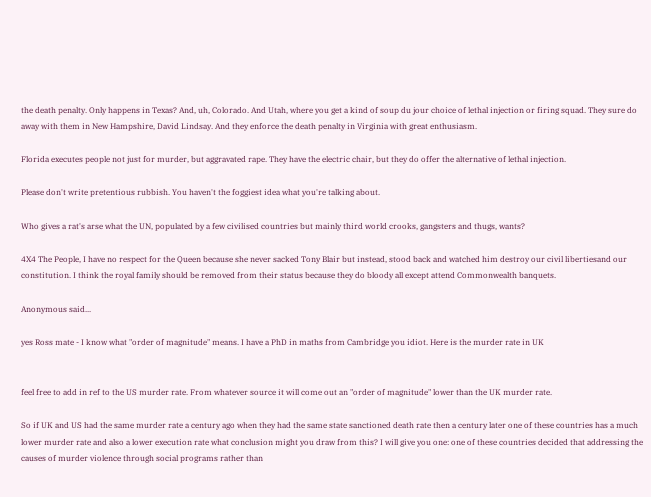the death penalty. Only happens in Texas? And, uh, Colorado. And Utah, where you get a kind of soup du jour choice of lethal injection or firing squad. They sure do away with them in New Hampshire, David Lindsay. And they enforce the death penalty in Virginia with great enthusiasm.

Florida executes people not just for murder, but aggravated rape. They have the electric chair, but they do offer the alternative of lethal injection.

Please don't write pretentious rubbish. You haven't the foggiest idea what you're talking about.

Who gives a rat's arse what the UN, populated by a few civilised countries but mainly third world crooks, gangsters and thugs, wants?

4X4 The People, I have no respect for the Queen because she never sacked Tony Blair but instead, stood back and watched him destroy our civil libertiesand our constitution. I think the royal family should be removed from their status because they do bloody all except attend Commonwealth banquets.

Anonymous said...

yes Ross mate - I know what "order of magnitude" means. I have a PhD in maths from Cambridge you idiot. Here is the murder rate in UK


feel free to add in ref to the US murder rate. From whatever source it will come out an "order of magnitude" lower than the UK murder rate.

So if UK and US had the same murder rate a century ago when they had the same state sanctioned death rate then a century later one of these countries has a much lower murder rate and also a lower execution rate what conclusion might you draw from this? I will give you one: one of these countries decided that addressing the causes of murder violence through social programs rather than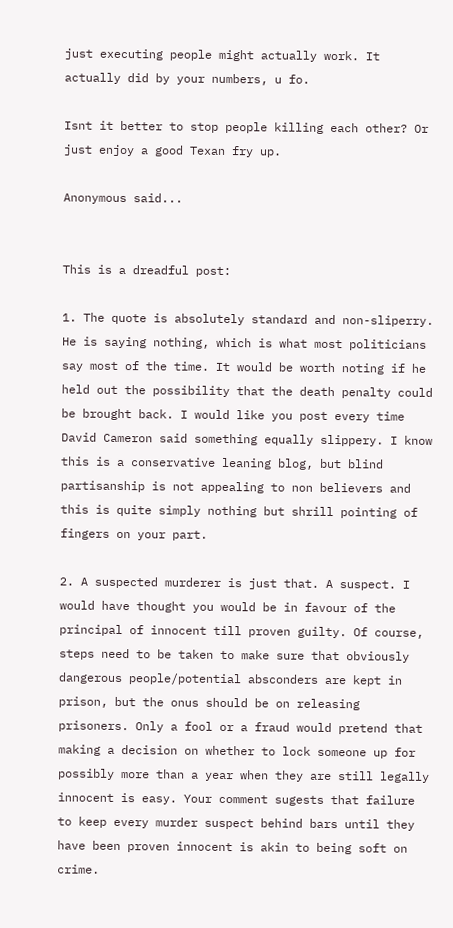just executing people might actually work. It actually did by your numbers, u fo.

Isnt it better to stop people killing each other? Or just enjoy a good Texan fry up.

Anonymous said...


This is a dreadful post:

1. The quote is absolutely standard and non-sliperry. He is saying nothing, which is what most politicians say most of the time. It would be worth noting if he held out the possibility that the death penalty could be brought back. I would like you post every time David Cameron said something equally slippery. I know this is a conservative leaning blog, but blind partisanship is not appealing to non believers and this is quite simply nothing but shrill pointing of fingers on your part.

2. A suspected murderer is just that. A suspect. I would have thought you would be in favour of the principal of innocent till proven guilty. Of course, steps need to be taken to make sure that obviously dangerous people/potential absconders are kept in prison, but the onus should be on releasing prisoners. Only a fool or a fraud would pretend that making a decision on whether to lock someone up for possibly more than a year when they are still legally innocent is easy. Your comment sugests that failure to keep every murder suspect behind bars until they have been proven innocent is akin to being soft on crime.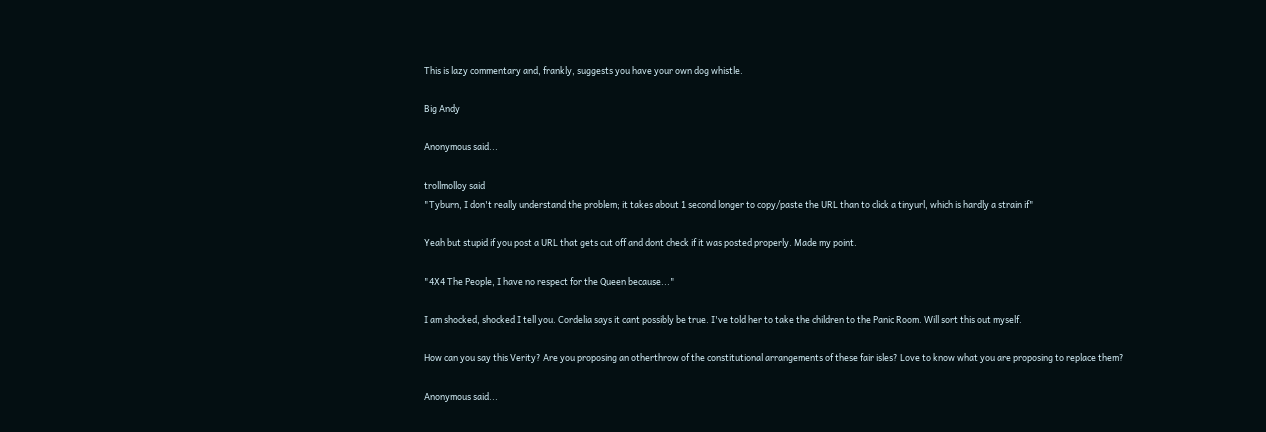This is lazy commentary and, frankly, suggests you have your own dog whistle.

Big Andy

Anonymous said...

trollmolloy said
"Tyburn, I don't really understand the problem; it takes about 1 second longer to copy/paste the URL than to click a tinyurl, which is hardly a strain if"

Yeah but stupid if you post a URL that gets cut off and dont check if it was posted properly. Made my point.

"4X4 The People, I have no respect for the Queen because..."

I am shocked, shocked I tell you. Cordelia says it cant possibly be true. I've told her to take the children to the Panic Room. Will sort this out myself.

How can you say this Verity? Are you proposing an otherthrow of the constitutional arrangements of these fair isles? Love to know what you are proposing to replace them?

Anonymous said...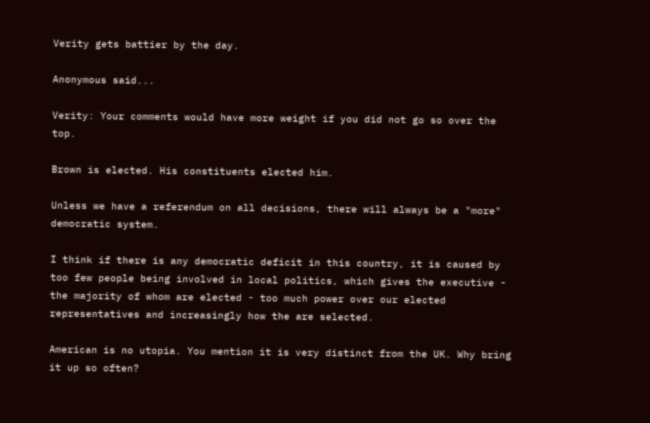Verity gets battier by the day.

Anonymous said...

Verity: Your comments would have more weight if you did not go so over the top.

Brown is elected. His constituents elected him.

Unless we have a referendum on all decisions, there will always be a "more" democratic system.

I think if there is any democratic deficit in this country, it is caused by too few people being involved in local politics, which gives the executive - the majority of whom are elected - too much power over our elected representatives and increasingly how the are selected.

American is no utopia. You mention it is very distinct from the UK. Why bring it up so often?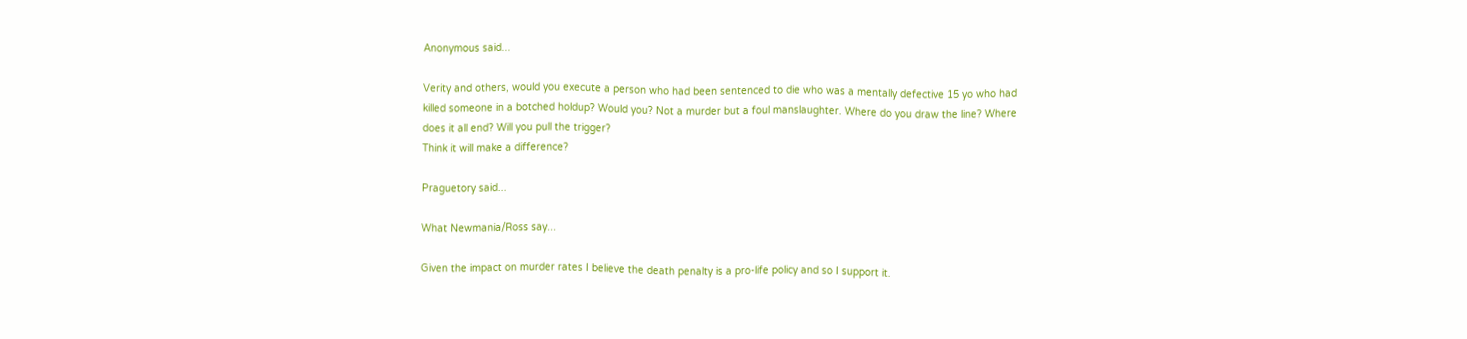Anonymous said...

Verity and others, would you execute a person who had been sentenced to die who was a mentally defective 15 yo who had killed someone in a botched holdup? Would you? Not a murder but a foul manslaughter. Where do you draw the line? Where does it all end? Will you pull the trigger?
Think it will make a difference?

Praguetory said...

What Newmania/Ross say...

Given the impact on murder rates I believe the death penalty is a pro-life policy and so I support it.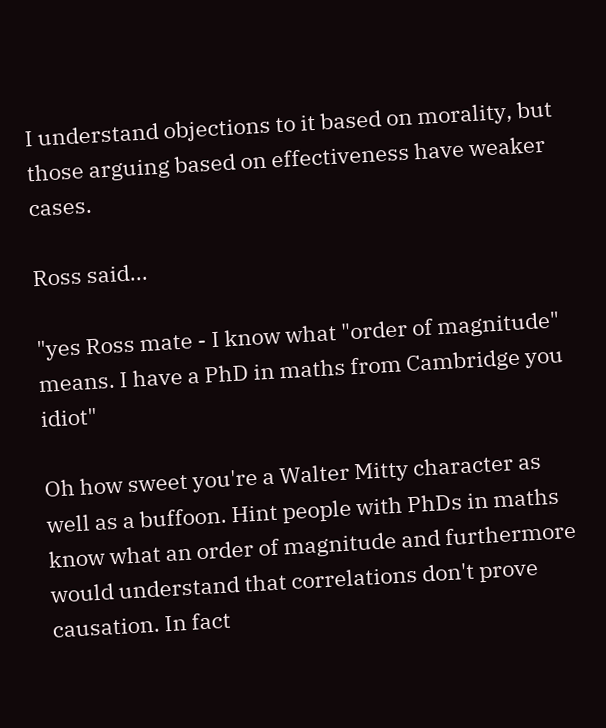I understand objections to it based on morality, but those arguing based on effectiveness have weaker cases.

Ross said...

"yes Ross mate - I know what "order of magnitude" means. I have a PhD in maths from Cambridge you idiot"

Oh how sweet you're a Walter Mitty character as well as a buffoon. Hint people with PhDs in maths know what an order of magnitude and furthermore would understand that correlations don't prove causation. In fact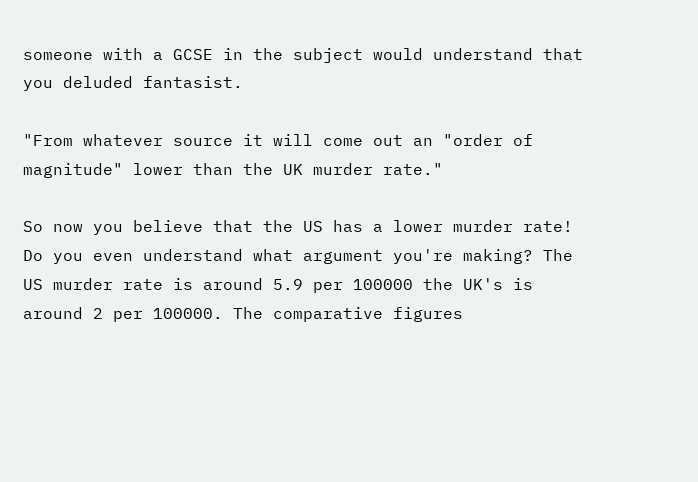someone with a GCSE in the subject would understand that you deluded fantasist.

"From whatever source it will come out an "order of magnitude" lower than the UK murder rate."

So now you believe that the US has a lower murder rate! Do you even understand what argument you're making? The US murder rate is around 5.9 per 100000 the UK's is around 2 per 100000. The comparative figures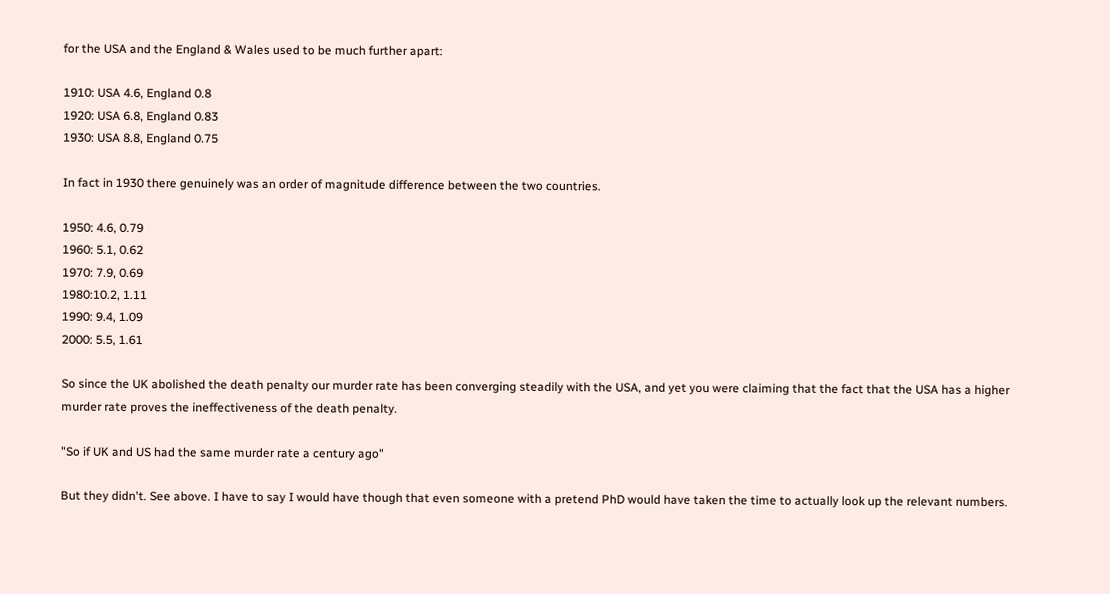for the USA and the England & Wales used to be much further apart:

1910: USA 4.6, England 0.8
1920: USA 6.8, England 0.83
1930: USA 8.8, England 0.75

In fact in 1930 there genuinely was an order of magnitude difference between the two countries.

1950: 4.6, 0.79
1960: 5.1, 0.62
1970: 7.9, 0.69
1980:10.2, 1.11
1990: 9.4, 1.09
2000: 5.5, 1.61

So since the UK abolished the death penalty our murder rate has been converging steadily with the USA, and yet you were claiming that the fact that the USA has a higher murder rate proves the ineffectiveness of the death penalty.

"So if UK and US had the same murder rate a century ago"

But they didn't. See above. I have to say I would have though that even someone with a pretend PhD would have taken the time to actually look up the relevant numbers.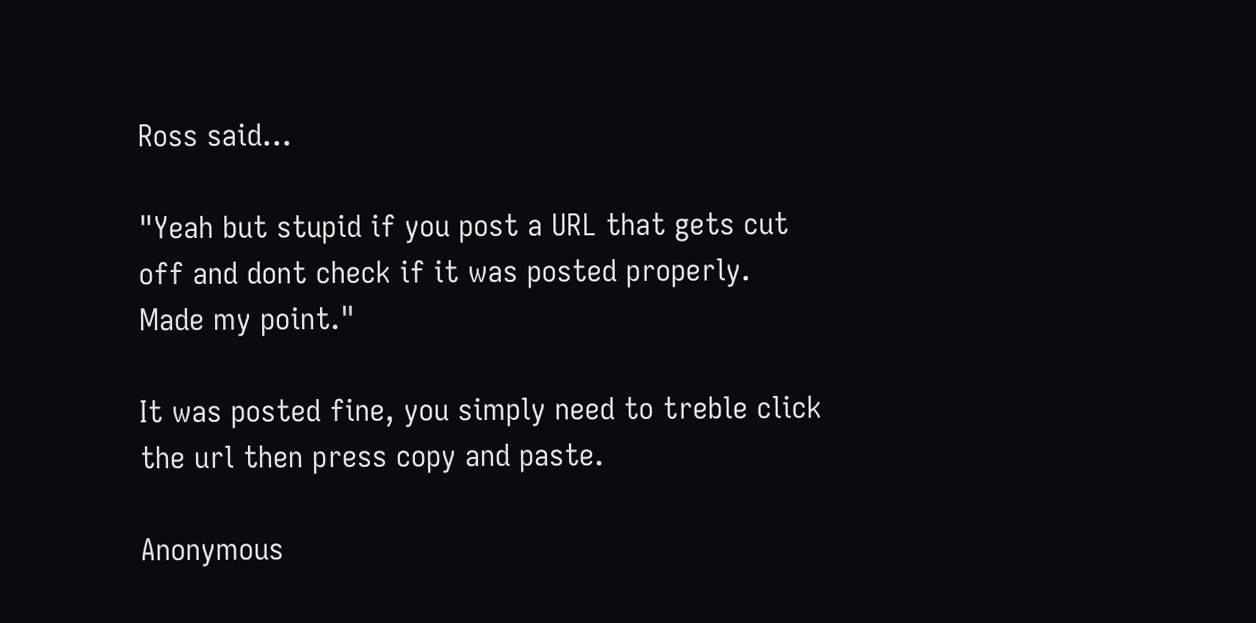Ross said...

"Yeah but stupid if you post a URL that gets cut off and dont check if it was posted properly. Made my point."

It was posted fine, you simply need to treble click the url then press copy and paste.

Anonymous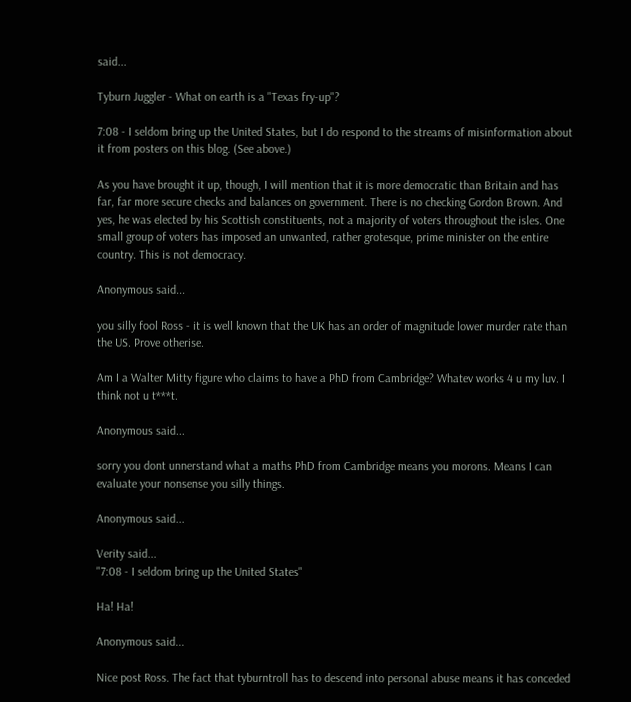said...

Tyburn Juggler - What on earth is a "Texas fry-up"?

7:08 - I seldom bring up the United States, but I do respond to the streams of misinformation about it from posters on this blog. (See above.)

As you have brought it up, though, I will mention that it is more democratic than Britain and has far, far more secure checks and balances on government. There is no checking Gordon Brown. And yes, he was elected by his Scottish constituents, not a majority of voters throughout the isles. One small group of voters has imposed an unwanted, rather grotesque, prime minister on the entire country. This is not democracy.

Anonymous said...

you silly fool Ross - it is well known that the UK has an order of magnitude lower murder rate than the US. Prove otherise.

Am I a Walter Mitty figure who claims to have a PhD from Cambridge? Whatev works 4 u my luv. I think not u t***t.

Anonymous said...

sorry you dont unnerstand what a maths PhD from Cambridge means you morons. Means I can evaluate your nonsense you silly things.

Anonymous said...

Verity said...
"7:08 - I seldom bring up the United States"

Ha! Ha!

Anonymous said...

Nice post Ross. The fact that tyburntroll has to descend into personal abuse means it has conceded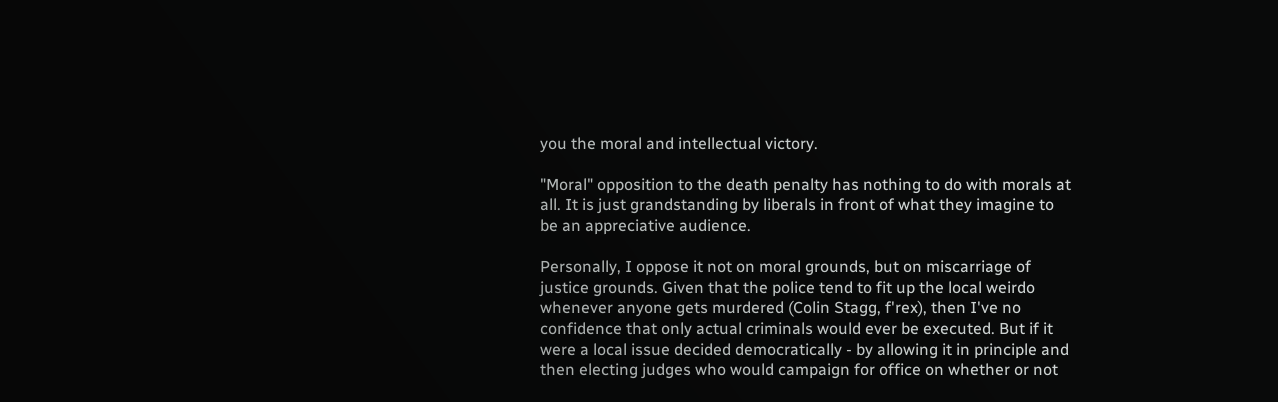you the moral and intellectual victory.

"Moral" opposition to the death penalty has nothing to do with morals at all. It is just grandstanding by liberals in front of what they imagine to be an appreciative audience.

Personally, I oppose it not on moral grounds, but on miscarriage of justice grounds. Given that the police tend to fit up the local weirdo whenever anyone gets murdered (Colin Stagg, f'rex), then I've no confidence that only actual criminals would ever be executed. But if it were a local issue decided democratically - by allowing it in principle and then electing judges who would campaign for office on whether or not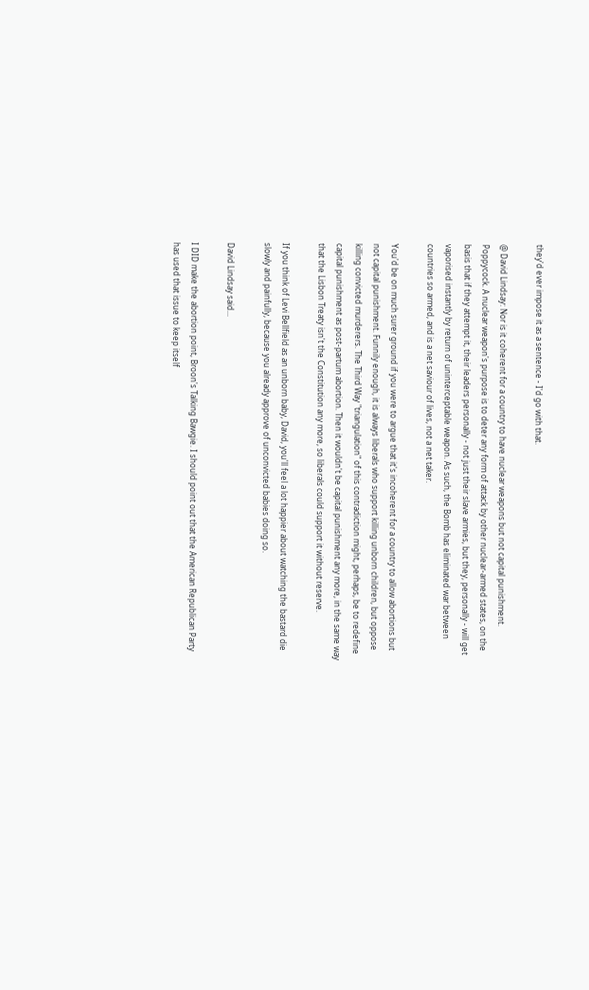they'd ever impose it as a sentence - I'd go with that.

@ David Lindsay: Nor is it coherent for a country to have nuclear weapons but not capital punishment. Poppycock. A nuclear weapon's purpose is to deter any form of attack by other nuclear-armed states, on the basis that if they attempt it, their leaders personally - not just their slave armies, but they, personally - will get vaporised instantly by return of uninterceptable weapon. As such, the Bomb has eliminated war between countries so armed, and is a net saviour of lives, not a net taker.

You'd be on much surer ground if you were to argue that it's incoherent for a country to allow abortions but not capital punishment. Funnily enough, it is always liberals who support killing unborn children, but oppose killing convicted murderers. The Third Way "triangulation" of this contradiction might, perhaps, be to redefine capital punishment as post-partum abortion. Then it wouldn't be capital punishment any more, in the same way that the Lisbon Treaty isn't the Constitution any more, so liberals could support it without reserve.

If you think of Levi Bellfield as an unborn baby, David, you'll feel a lot happier about watching the bastard die slowly and painfully, because you already approve of unconvicted babies doing so.

David Lindsay said...

I DID make the abortion point, Broon's Talking Bawgie. I should point out that the American Republican Party has used that issue to keep itself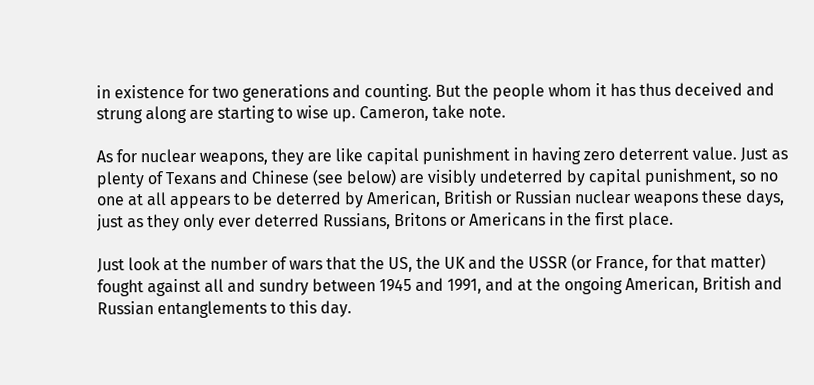in existence for two generations and counting. But the people whom it has thus deceived and strung along are starting to wise up. Cameron, take note.

As for nuclear weapons, they are like capital punishment in having zero deterrent value. Just as plenty of Texans and Chinese (see below) are visibly undeterred by capital punishment, so no one at all appears to be deterred by American, British or Russian nuclear weapons these days, just as they only ever deterred Russians, Britons or Americans in the first place.

Just look at the number of wars that the US, the UK and the USSR (or France, for that matter) fought against all and sundry between 1945 and 1991, and at the ongoing American, British and Russian entanglements to this day.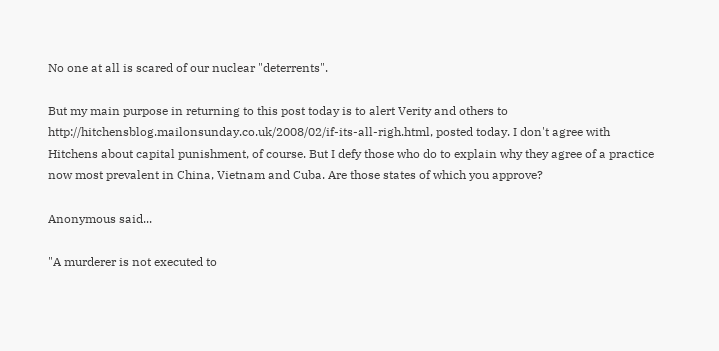No one at all is scared of our nuclear "deterrents".

But my main purpose in returning to this post today is to alert Verity and others to http://hitchensblog.mailonsunday.co.uk/2008/02/if-its-all-righ.html, posted today. I don't agree with Hitchens about capital punishment, of course. But I defy those who do to explain why they agree of a practice now most prevalent in China, Vietnam and Cuba. Are those states of which you approve?

Anonymous said...

"A murderer is not executed to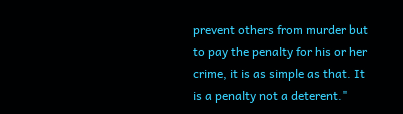prevent others from murder but to pay the penalty for his or her crime, it is as simple as that. It is a penalty not a deterent."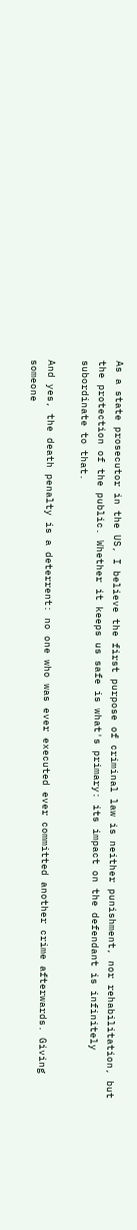As a state prosecutor in the US, I believe the first purpose of criminal law is neither punishment, nor rehabilitation, but the protection of the public. Whether it keeps us safe is what's primary: its impact on the defendant is infinitely subordinate to that.

And yes, the death penalty is a deterrent: no one who was ever executed ever committed another crime afterwards. Giving someone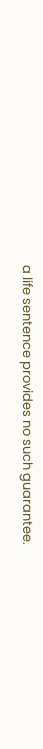a life sentence provides no such guarantee.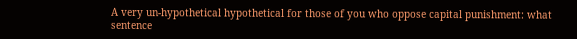A very un-hypothetical hypothetical for those of you who oppose capital punishment: what sentence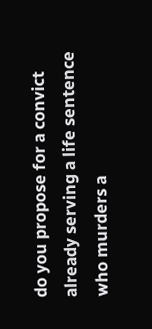do you propose for a convict already serving a life sentence who murders a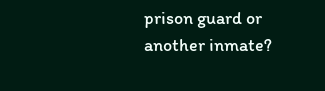prison guard or another inmate?